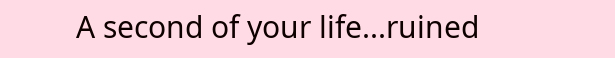A second of your life...ruined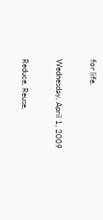for life.

Wednesday, April 1, 2009

Reduce, Reuse,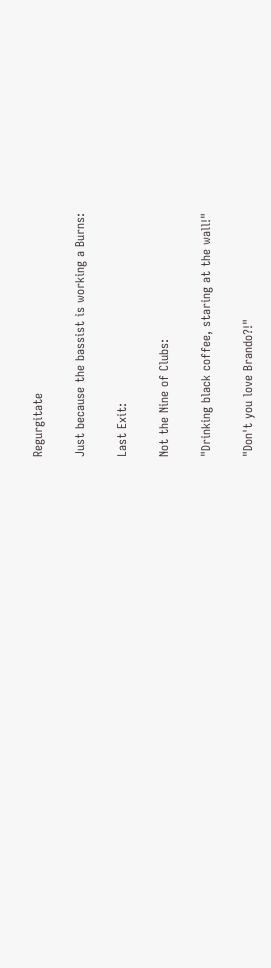Regurgitate

Just because the bassist is working a Burns:

Last Exit:

Not the Nine of Clubs:

"Drinking black coffee, staring at the wall!"

"Don't you love Brando?!"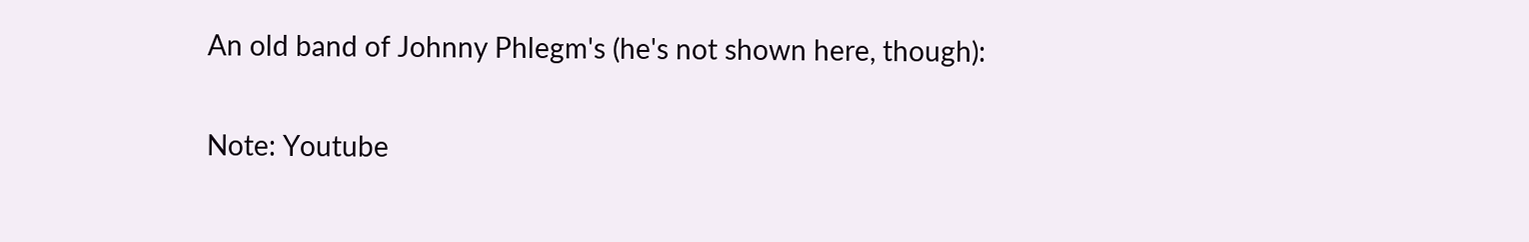An old band of Johnny Phlegm's (he's not shown here, though):

Note: Youtube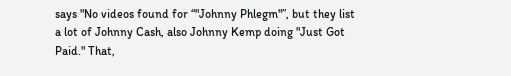says "No videos found for “"Johnny Phlegm"”, but they list a lot of Johnny Cash, also Johnny Kemp doing "Just Got Paid." That,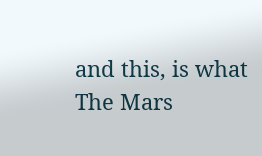and this, is what The Mars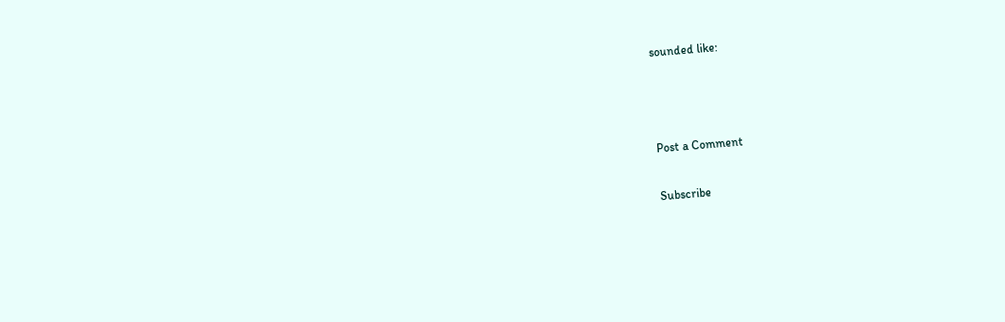sounded like:



Post a Comment

Subscribe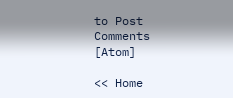to Post Comments [Atom]

<< Home